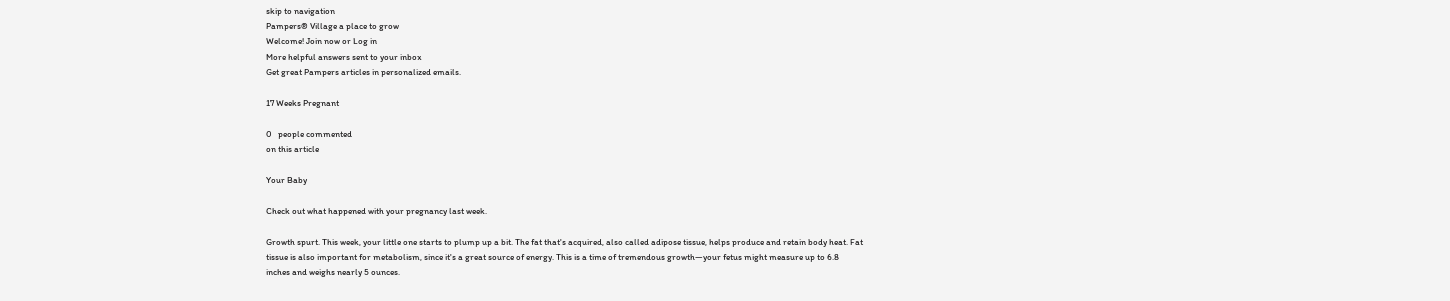skip to navigation
Pampers® Village a place to grow
Welcome! Join now or Log in
More helpful answers sent to your inbox
Get great Pampers articles in personalized emails.

17 Weeks Pregnant

0   people commented
on this article

Your Baby

Check out what happened with your pregnancy last week.

Growth spurt. This week, your little one starts to plump up a bit. The fat that's acquired, also called adipose tissue, helps produce and retain body heat. Fat tissue is also important for metabolism, since it's a great source of energy. This is a time of tremendous growth—your fetus might measure up to 6.8 inches and weighs nearly 5 ounces.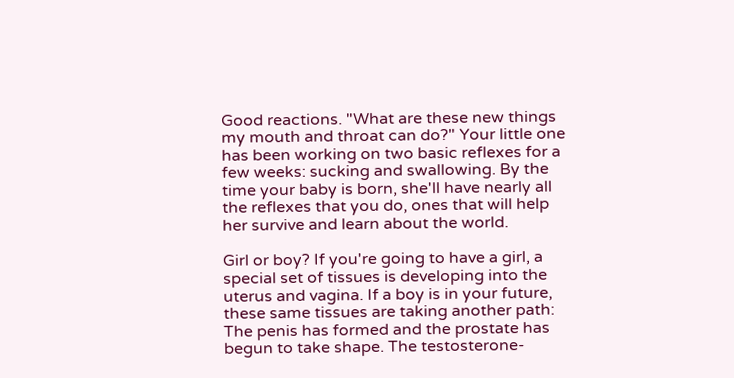Good reactions. "What are these new things my mouth and throat can do?" Your little one has been working on two basic reflexes for a few weeks: sucking and swallowing. By the time your baby is born, she'll have nearly all the reflexes that you do, ones that will help her survive and learn about the world.

Girl or boy? If you're going to have a girl, a special set of tissues is developing into the uterus and vagina. If a boy is in your future, these same tissues are taking another path: The penis has formed and the prostate has begun to take shape. The testosterone-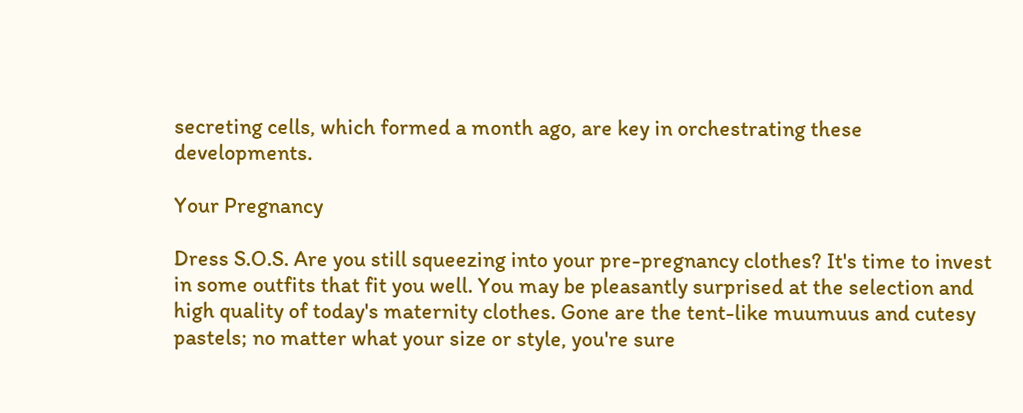secreting cells, which formed a month ago, are key in orchestrating these developments.

Your Pregnancy

Dress S.O.S. Are you still squeezing into your pre-pregnancy clothes? It's time to invest in some outfits that fit you well. You may be pleasantly surprised at the selection and high quality of today's maternity clothes. Gone are the tent-like muumuus and cutesy pastels; no matter what your size or style, you're sure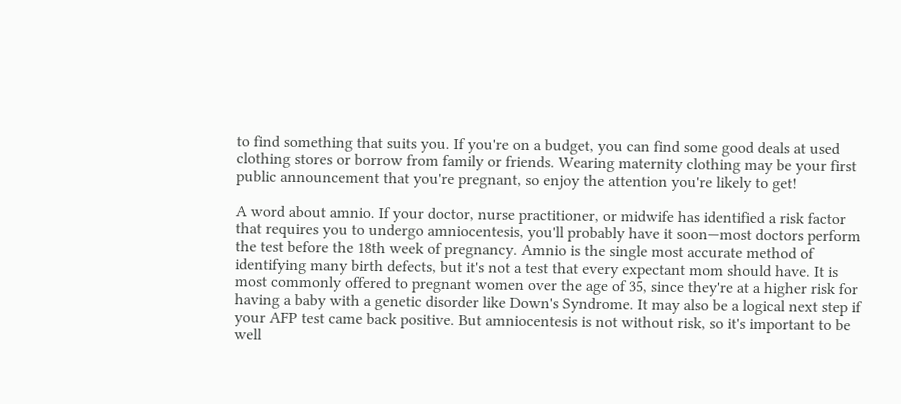to find something that suits you. If you're on a budget, you can find some good deals at used clothing stores or borrow from family or friends. Wearing maternity clothing may be your first public announcement that you're pregnant, so enjoy the attention you're likely to get!

A word about amnio. If your doctor, nurse practitioner, or midwife has identified a risk factor that requires you to undergo amniocentesis, you'll probably have it soon—most doctors perform the test before the 18th week of pregnancy. Amnio is the single most accurate method of identifying many birth defects, but it's not a test that every expectant mom should have. It is most commonly offered to pregnant women over the age of 35, since they're at a higher risk for having a baby with a genetic disorder like Down's Syndrome. It may also be a logical next step if your AFP test came back positive. But amniocentesis is not without risk, so it's important to be well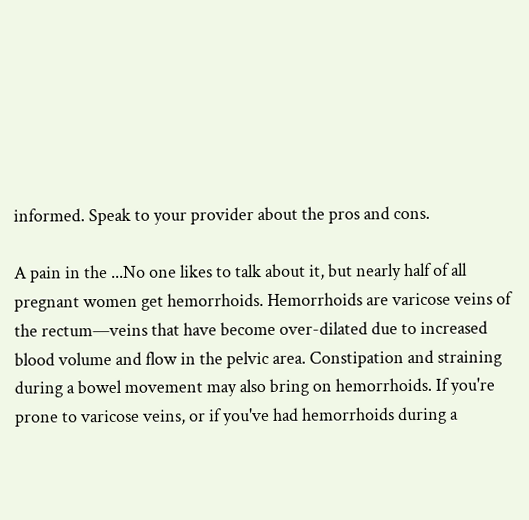informed. Speak to your provider about the pros and cons.

A pain in the ...No one likes to talk about it, but nearly half of all pregnant women get hemorrhoids. Hemorrhoids are varicose veins of the rectum—veins that have become over-dilated due to increased blood volume and flow in the pelvic area. Constipation and straining during a bowel movement may also bring on hemorrhoids. If you're prone to varicose veins, or if you've had hemorrhoids during a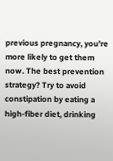previous pregnancy, you're more likely to get them now. The best prevention strategy? Try to avoid constipation by eating a high-fiber diet, drinking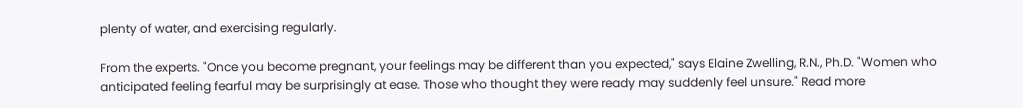plenty of water, and exercising regularly.

From the experts. "Once you become pregnant, your feelings may be different than you expected," says Elaine Zwelling, R.N., Ph.D. "Women who anticipated feeling fearful may be surprisingly at ease. Those who thought they were ready may suddenly feel unsure." Read more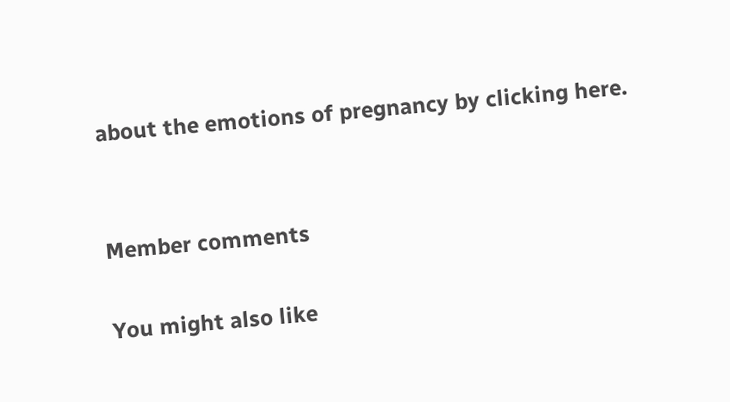about the emotions of pregnancy by clicking here.


Member comments

You might also like